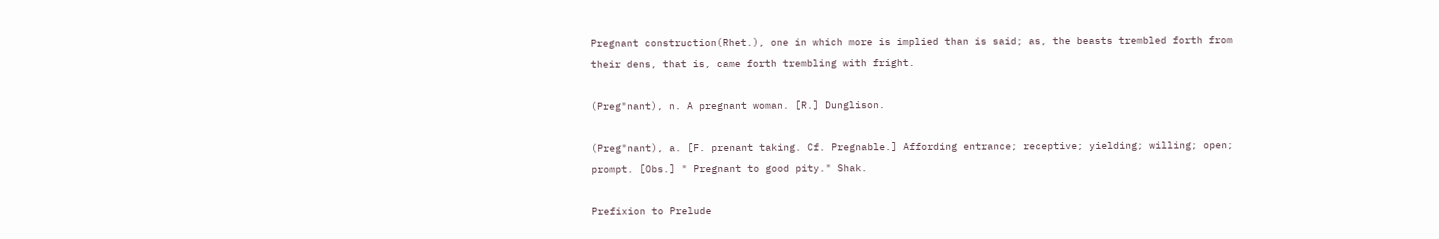Pregnant construction(Rhet.), one in which more is implied than is said; as, the beasts trembled forth from their dens, that is, came forth trembling with fright.

(Preg"nant), n. A pregnant woman. [R.] Dunglison.

(Preg"nant), a. [F. prenant taking. Cf. Pregnable.] Affording entrance; receptive; yielding; willing; open; prompt. [Obs.] " Pregnant to good pity." Shak.

Prefixion to Prelude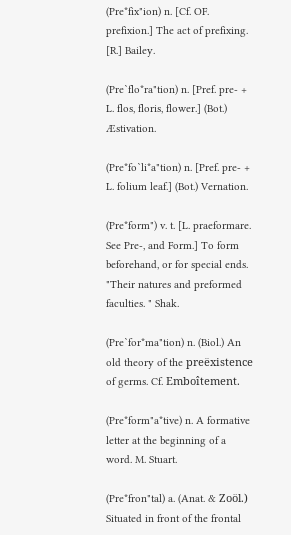(Pre*fix"ion) n. [Cf. OF. prefixion.] The act of prefixing. [R.] Bailey.

(Pre`flo*ra"tion) n. [Pref. pre- + L. flos, floris, flower.] (Bot.) Æstivation.

(Pre*fo`li*a"tion) n. [Pref. pre- + L. folium leaf.] (Bot.) Vernation.

(Pre*form") v. t. [L. praeformare. See Pre-, and Form.] To form beforehand, or for special ends. "Their natures and preformed faculties. " Shak.

(Pre`for*ma"tion) n. (Biol.) An old theory of the preëxistence of germs. Cf. Emboîtement.

(Pre*form"a*tive) n. A formative letter at the beginning of a word. M. Stuart.

(Pre*fron"tal) a. (Anat. & Zoöl.) Situated in front of the frontal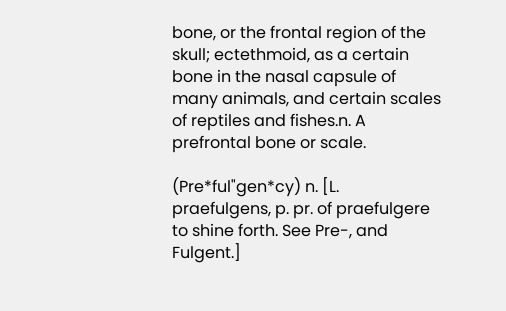bone, or the frontal region of the skull; ectethmoid, as a certain bone in the nasal capsule of many animals, and certain scales of reptiles and fishes.n. A prefrontal bone or scale.

(Pre*ful"gen*cy) n. [L. praefulgens, p. pr. of praefulgere to shine forth. See Pre-, and Fulgent.]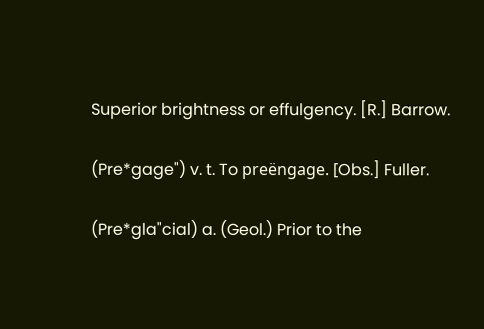Superior brightness or effulgency. [R.] Barrow.

(Pre*gage") v. t. To preëngage. [Obs.] Fuller.

(Pre*gla"cial) a. (Geol.) Prior to the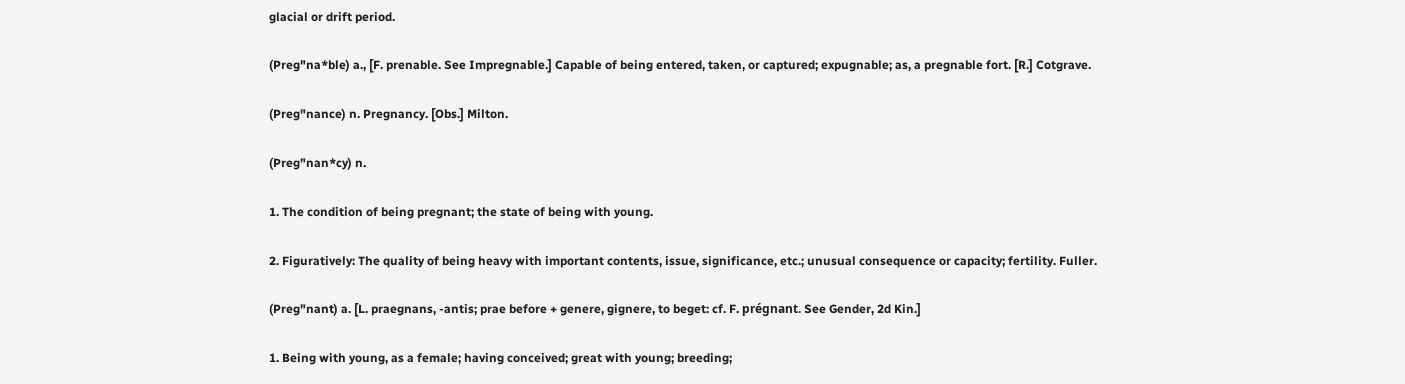glacial or drift period.

(Preg"na*ble) a., [F. prenable. See Impregnable.] Capable of being entered, taken, or captured; expugnable; as, a pregnable fort. [R.] Cotgrave.

(Preg"nance) n. Pregnancy. [Obs.] Milton.

(Preg"nan*cy) n.

1. The condition of being pregnant; the state of being with young.

2. Figuratively: The quality of being heavy with important contents, issue, significance, etc.; unusual consequence or capacity; fertility. Fuller.

(Preg"nant) a. [L. praegnans, -antis; prae before + genere, gignere, to beget: cf. F. prégnant. See Gender, 2d Kin.]

1. Being with young, as a female; having conceived; great with young; breeding;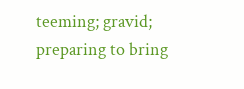teeming; gravid; preparing to bring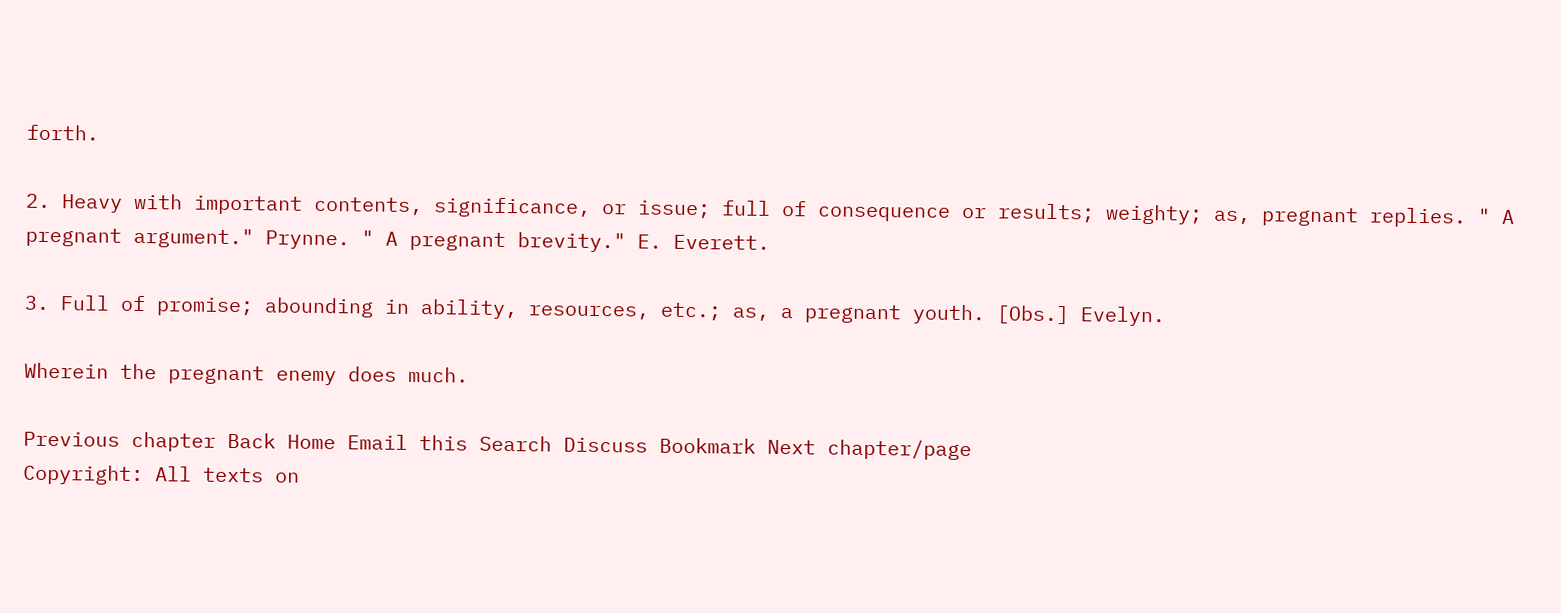forth.

2. Heavy with important contents, significance, or issue; full of consequence or results; weighty; as, pregnant replies. " A pregnant argument." Prynne. " A pregnant brevity." E. Everett.

3. Full of promise; abounding in ability, resources, etc.; as, a pregnant youth. [Obs.] Evelyn.

Wherein the pregnant enemy does much.

Previous chapter Back Home Email this Search Discuss Bookmark Next chapter/page
Copyright: All texts on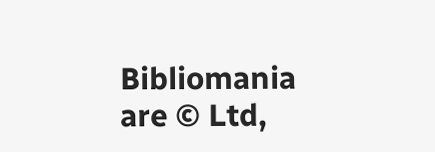Bibliomania are © Ltd,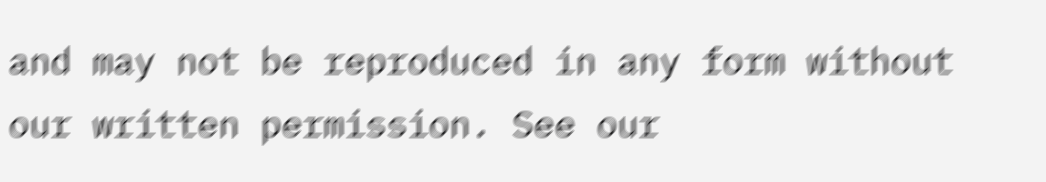and may not be reproduced in any form without our written permission. See our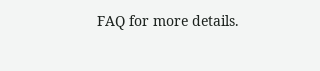FAQ for more details.